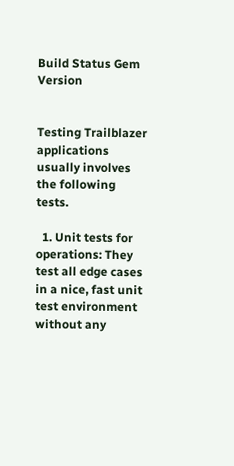Build Status Gem Version


Testing Trailblazer applications usually involves the following tests.

  1. Unit tests for operations: They test all edge cases in a nice, fast unit test environment without any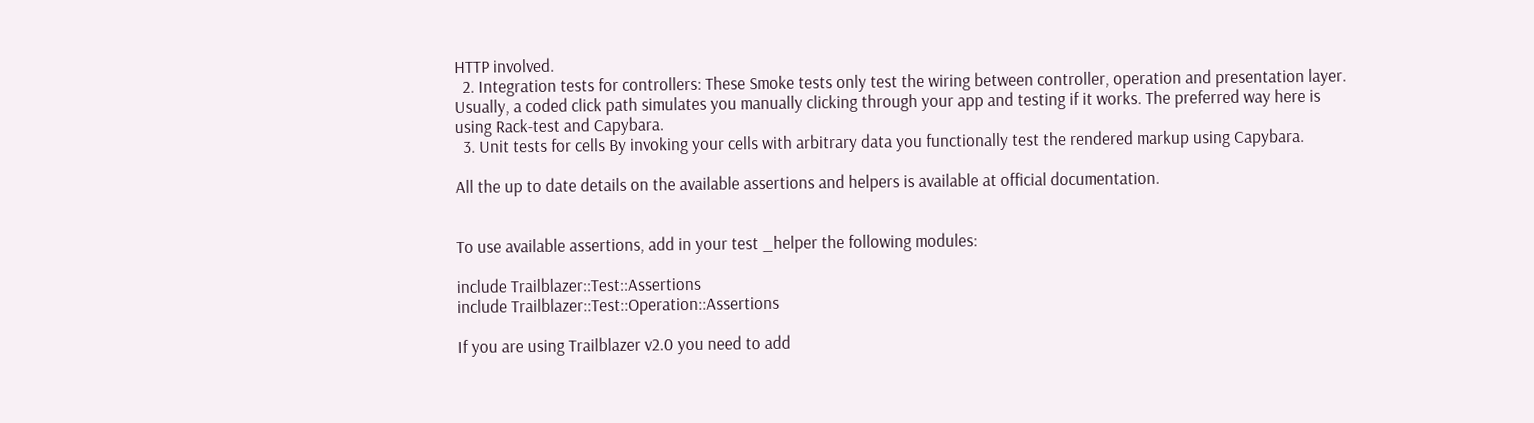HTTP involved.
  2. Integration tests for controllers: These Smoke tests only test the wiring between controller, operation and presentation layer. Usually, a coded click path simulates you manually clicking through your app and testing if it works. The preferred way here is using Rack-test and Capybara.
  3. Unit tests for cells By invoking your cells with arbitrary data you functionally test the rendered markup using Capybara.

All the up to date details on the available assertions and helpers is available at official documentation.


To use available assertions, add in your test _helper the following modules:

include Trailblazer::Test::Assertions
include Trailblazer::Test::Operation::Assertions

If you are using Trailblazer v2.0 you need to add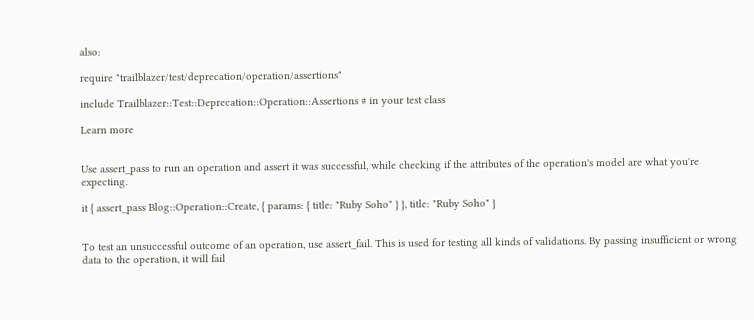also:

require "trailblazer/test/deprecation/operation/assertions"

include Trailblazer::Test::Deprecation::Operation::Assertions # in your test class

Learn more


Use assert_pass to run an operation and assert it was successful, while checking if the attributes of the operation's model are what you're expecting.

it { assert_pass Blog::Operation::Create, { params: { title: "Ruby Soho" } }, title: "Ruby Soho" }


To test an unsuccessful outcome of an operation, use assert_fail. This is used for testing all kinds of validations. By passing insufficient or wrong data to the operation, it will fail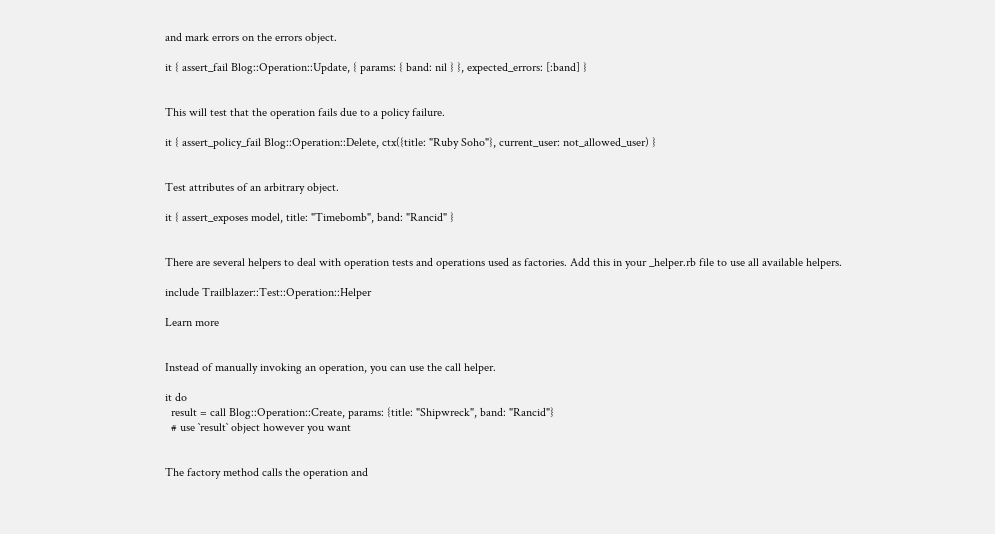and mark errors on the errors object.

it { assert_fail Blog::Operation::Update, { params: { band: nil } }, expected_errors: [:band] }


This will test that the operation fails due to a policy failure.

it { assert_policy_fail Blog::Operation::Delete, ctx({title: "Ruby Soho"}, current_user: not_allowed_user) }


Test attributes of an arbitrary object.

it { assert_exposes model, title: "Timebomb", band: "Rancid" }


There are several helpers to deal with operation tests and operations used as factories. Add this in your _helper.rb file to use all available helpers.

include Trailblazer::Test::Operation::Helper

Learn more


Instead of manually invoking an operation, you can use the call helper.

it do
  result = call Blog::Operation::Create, params: {title: "Shipwreck", band: "Rancid"}
  # use `result` object however you want


The factory method calls the operation and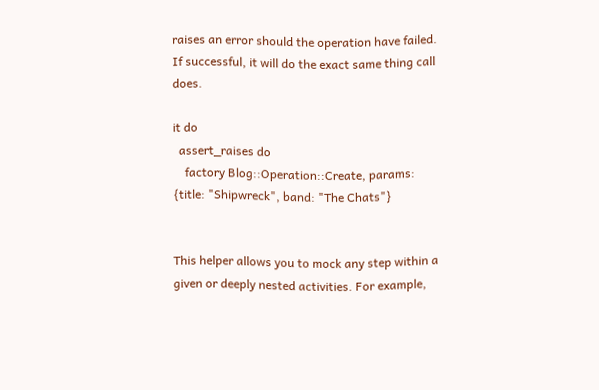raises an error should the operation have failed. If successful, it will do the exact same thing call does.

it do
  assert_raises do
    factory Blog::Operation::Create, params: {title: "Shipwreck", band: "The Chats"}


This helper allows you to mock any step within a given or deeply nested activities. For example,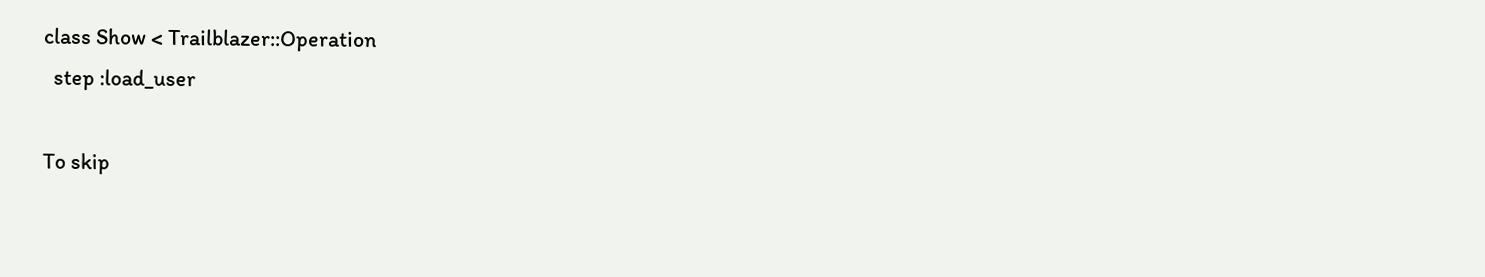class Show < Trailblazer::Operation
  step :load_user

To skip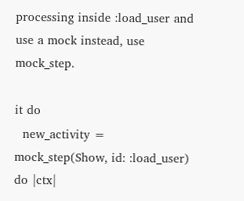processing inside :load_user and use a mock instead, use mock_step.

it do
  new_activity = mock_step(Show, id: :load_user) do |ctx|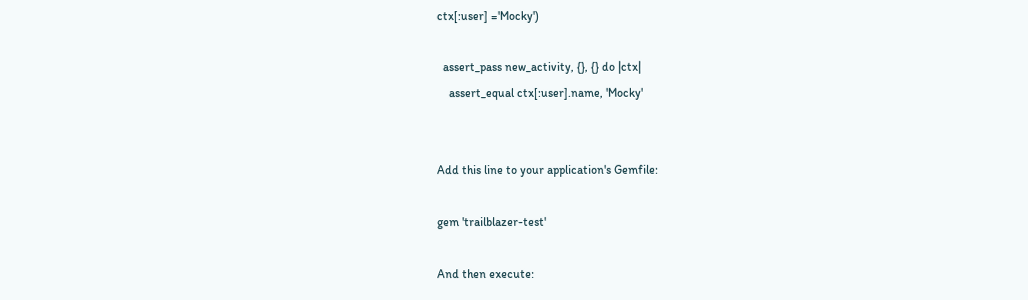ctx[:user] ='Mocky')

  assert_pass new_activity, {}, {} do |ctx|
    assert_equal ctx[:user].name, 'Mocky'


Add this line to your application's Gemfile:

gem 'trailblazer-test'

And then execute: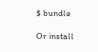$ bundle

Or install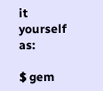it yourself as:

$ gem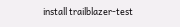install trailblazer-test